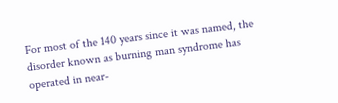For most of the 140 years since it was named, the disorder known as burning man syndrome has operated in near-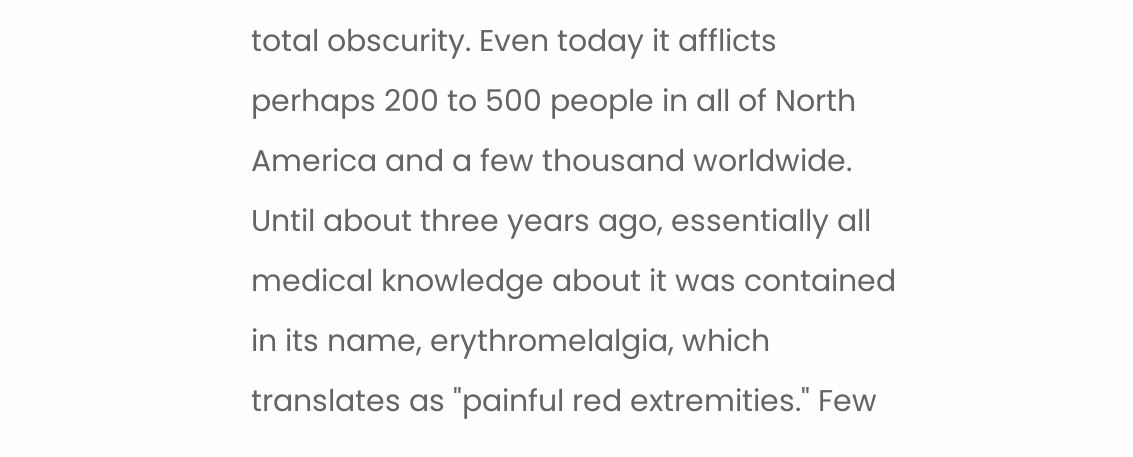total obscurity. Even today it afflicts perhaps 200 to 500 people in all of North America and a few thousand worldwide. Until about three years ago, essentially all medical knowledge about it was contained in its name, erythromelalgia, which translates as "painful red extremities." Few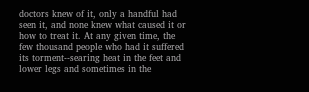doctors knew of it, only a handful had seen it, and none knew what caused it or how to treat it. At any given time, the few thousand people who had it suffered its torment--searing heat in the feet and lower legs and sometimes in the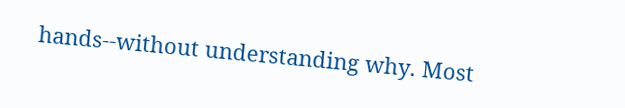hands--without understanding why. Most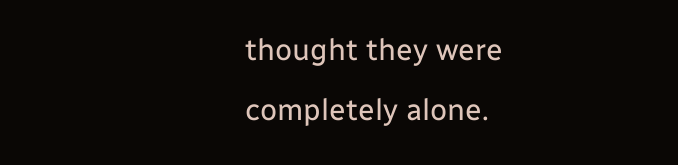thought they were completely alone.